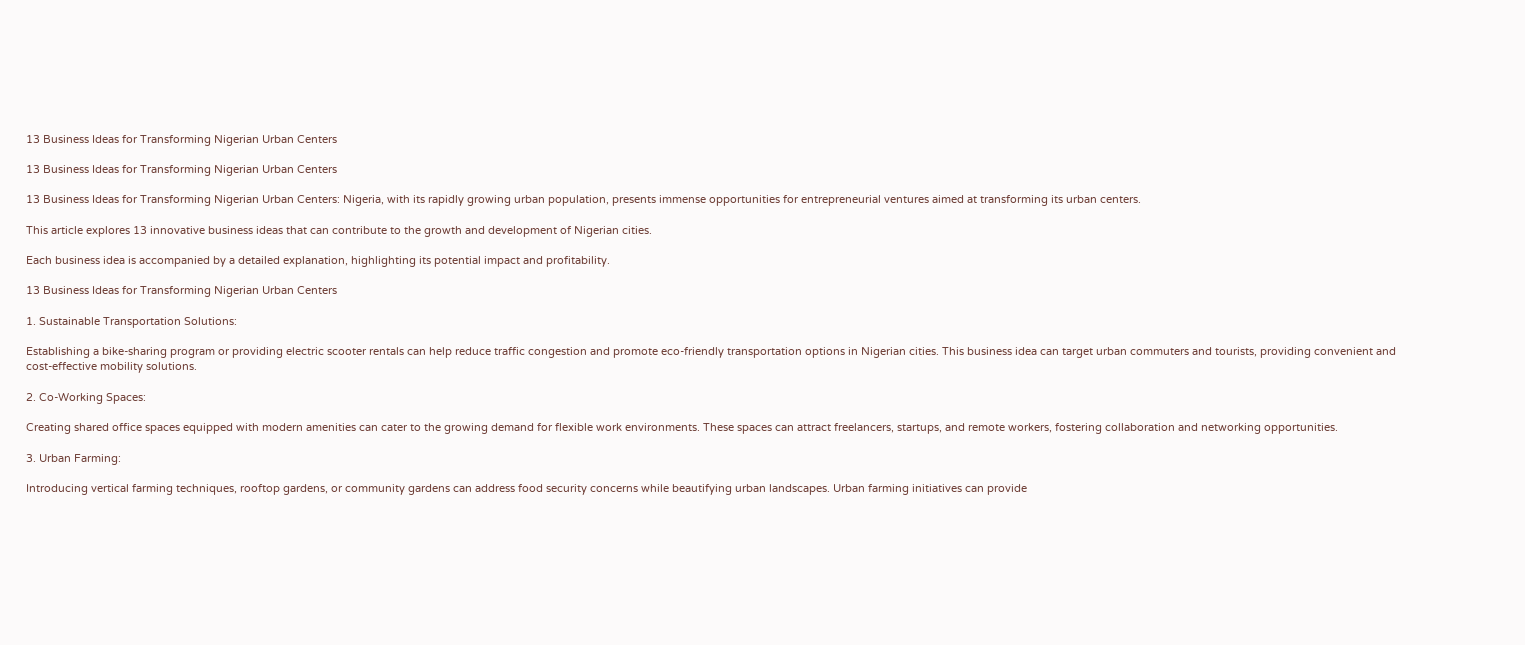13 Business Ideas for Transforming Nigerian Urban Centers

13 Business Ideas for Transforming Nigerian Urban Centers

13 Business Ideas for Transforming Nigerian Urban Centers: Nigeria, with its rapidly growing urban population, presents immense opportunities for entrepreneurial ventures aimed at transforming its urban centers.

This article explores 13 innovative business ideas that can contribute to the growth and development of Nigerian cities.

Each business idea is accompanied by a detailed explanation, highlighting its potential impact and profitability.

13 Business Ideas for Transforming Nigerian Urban Centers

1. Sustainable Transportation Solutions:

Establishing a bike-sharing program or providing electric scooter rentals can help reduce traffic congestion and promote eco-friendly transportation options in Nigerian cities. This business idea can target urban commuters and tourists, providing convenient and cost-effective mobility solutions.

2. Co-Working Spaces:

Creating shared office spaces equipped with modern amenities can cater to the growing demand for flexible work environments. These spaces can attract freelancers, startups, and remote workers, fostering collaboration and networking opportunities.

3. Urban Farming:

Introducing vertical farming techniques, rooftop gardens, or community gardens can address food security concerns while beautifying urban landscapes. Urban farming initiatives can provide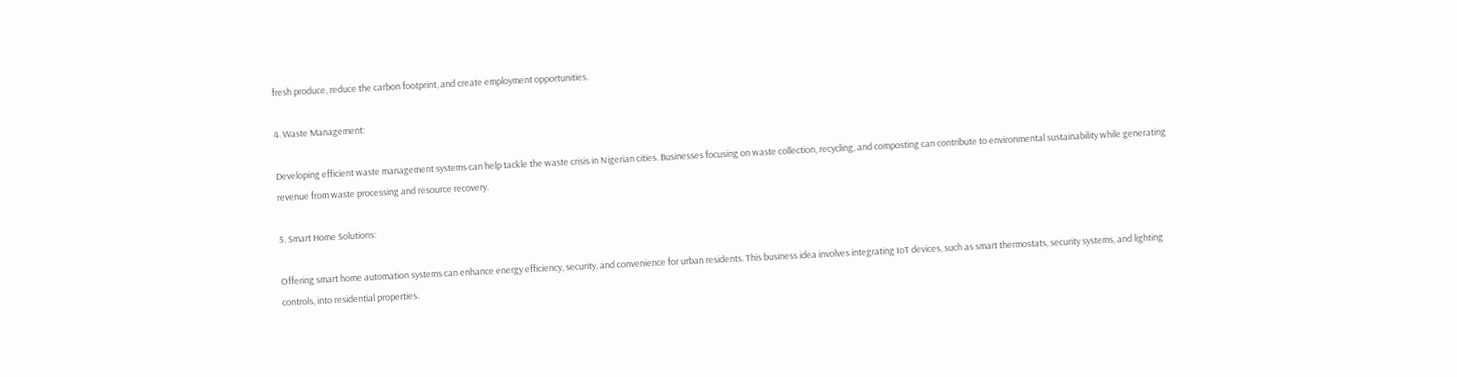fresh produce, reduce the carbon footprint, and create employment opportunities.

4. Waste Management:

Developing efficient waste management systems can help tackle the waste crisis in Nigerian cities. Businesses focusing on waste collection, recycling, and composting can contribute to environmental sustainability while generating revenue from waste processing and resource recovery.

5. Smart Home Solutions:

Offering smart home automation systems can enhance energy efficiency, security, and convenience for urban residents. This business idea involves integrating IoT devices, such as smart thermostats, security systems, and lighting controls, into residential properties.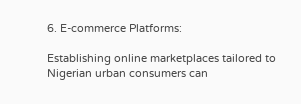6. E-commerce Platforms:

Establishing online marketplaces tailored to Nigerian urban consumers can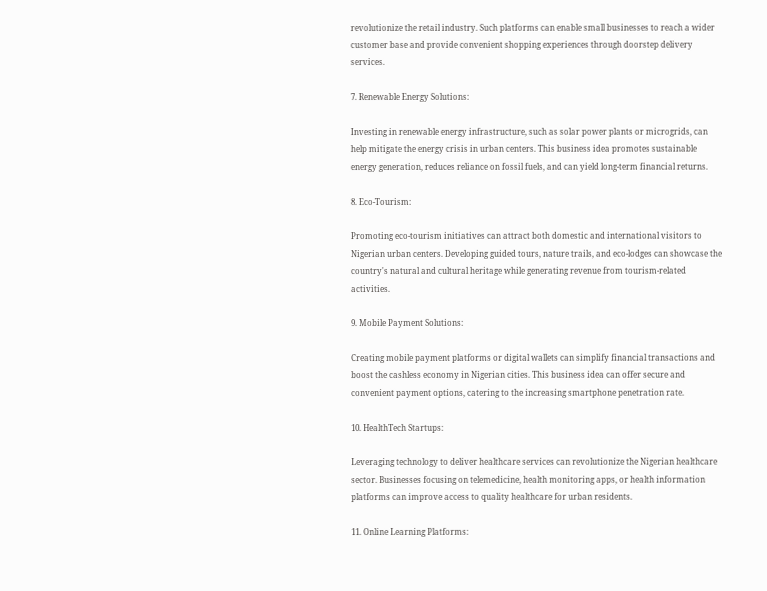revolutionize the retail industry. Such platforms can enable small businesses to reach a wider customer base and provide convenient shopping experiences through doorstep delivery services.

7. Renewable Energy Solutions:

Investing in renewable energy infrastructure, such as solar power plants or microgrids, can help mitigate the energy crisis in urban centers. This business idea promotes sustainable energy generation, reduces reliance on fossil fuels, and can yield long-term financial returns.

8. Eco-Tourism:

Promoting eco-tourism initiatives can attract both domestic and international visitors to Nigerian urban centers. Developing guided tours, nature trails, and eco-lodges can showcase the country's natural and cultural heritage while generating revenue from tourism-related activities.

9. Mobile Payment Solutions:

Creating mobile payment platforms or digital wallets can simplify financial transactions and boost the cashless economy in Nigerian cities. This business idea can offer secure and convenient payment options, catering to the increasing smartphone penetration rate.

10. HealthTech Startups:

Leveraging technology to deliver healthcare services can revolutionize the Nigerian healthcare sector. Businesses focusing on telemedicine, health monitoring apps, or health information platforms can improve access to quality healthcare for urban residents.

11. Online Learning Platforms: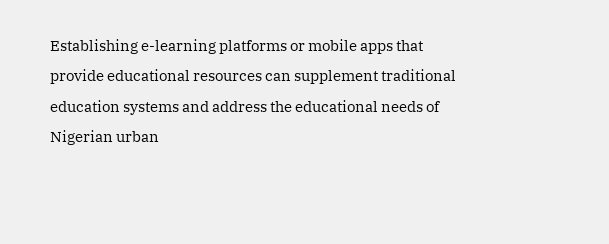Establishing e-learning platforms or mobile apps that provide educational resources can supplement traditional education systems and address the educational needs of Nigerian urban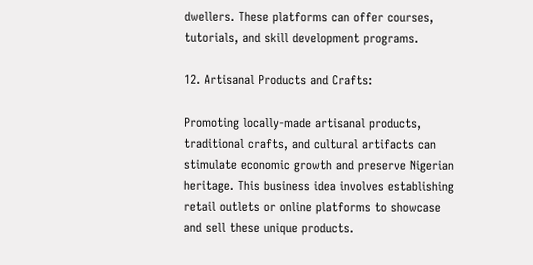dwellers. These platforms can offer courses, tutorials, and skill development programs.

12. Artisanal Products and Crafts:

Promoting locally-made artisanal products, traditional crafts, and cultural artifacts can stimulate economic growth and preserve Nigerian heritage. This business idea involves establishing retail outlets or online platforms to showcase and sell these unique products.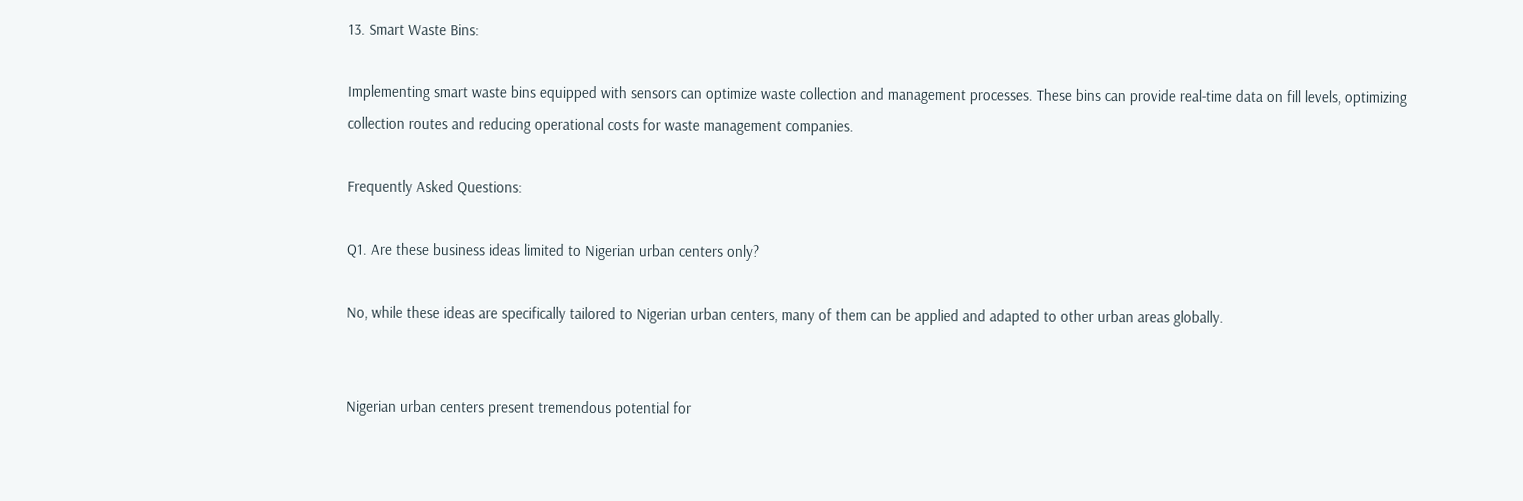13. Smart Waste Bins:

Implementing smart waste bins equipped with sensors can optimize waste collection and management processes. These bins can provide real-time data on fill levels, optimizing collection routes and reducing operational costs for waste management companies.

Frequently Asked Questions:

Q1. Are these business ideas limited to Nigerian urban centers only?

No, while these ideas are specifically tailored to Nigerian urban centers, many of them can be applied and adapted to other urban areas globally.


Nigerian urban centers present tremendous potential for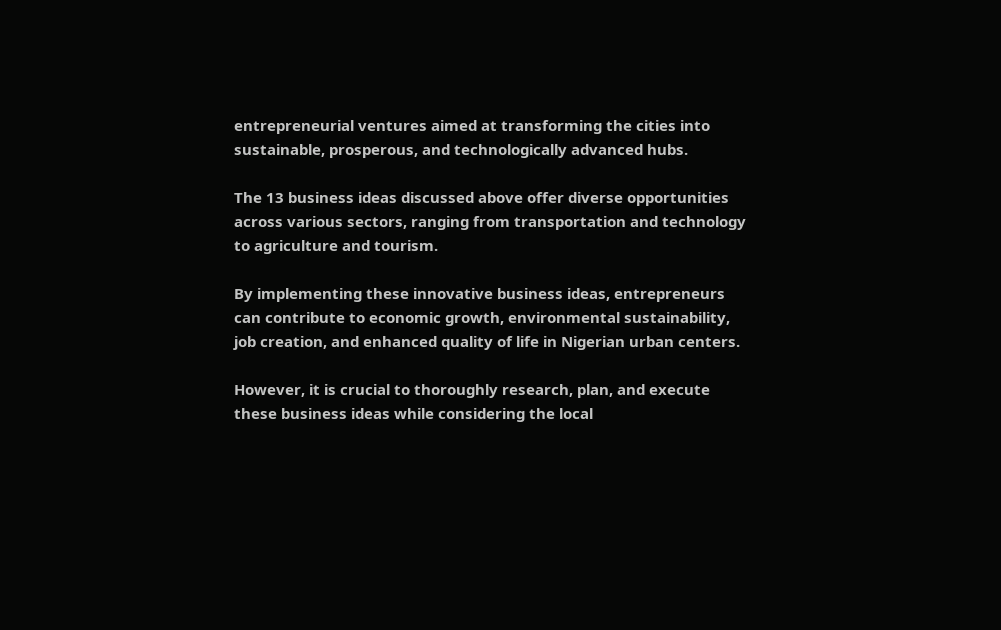entrepreneurial ventures aimed at transforming the cities into sustainable, prosperous, and technologically advanced hubs.

The 13 business ideas discussed above offer diverse opportunities across various sectors, ranging from transportation and technology to agriculture and tourism.

By implementing these innovative business ideas, entrepreneurs can contribute to economic growth, environmental sustainability, job creation, and enhanced quality of life in Nigerian urban centers.

However, it is crucial to thoroughly research, plan, and execute these business ideas while considering the local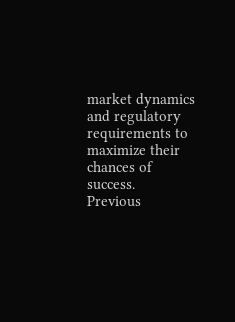market dynamics and regulatory requirements to maximize their chances of success.
Previous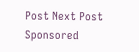Post Next Post
Sponsored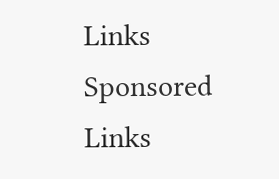Links
Sponsored Links